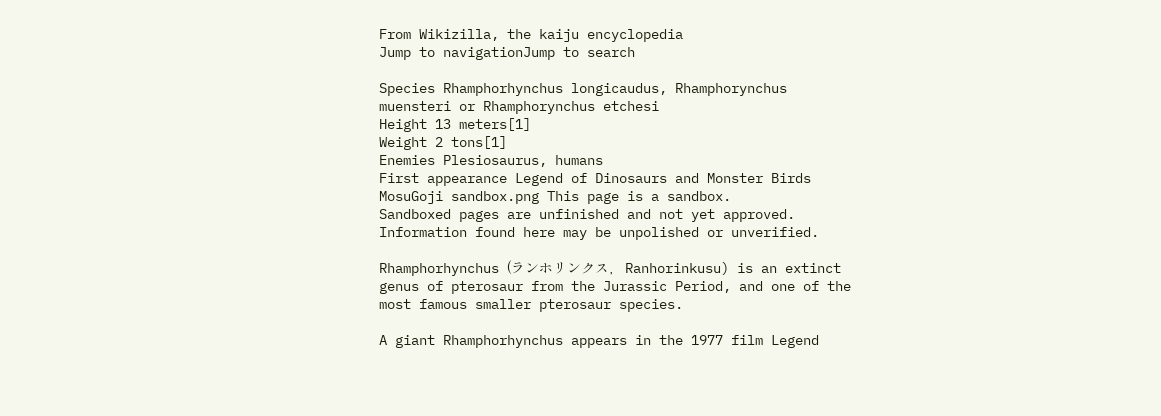From Wikizilla, the kaiju encyclopedia
Jump to navigationJump to search

Species Rhamphorhynchus longicaudus, Rhamphorynchus muensteri or Rhamphorynchus etchesi
Height 13 meters[1]
Weight 2 tons[1]
Enemies Plesiosaurus, humans
First appearance Legend of Dinosaurs and Monster Birds
MosuGoji sandbox.png This page is a sandbox.
Sandboxed pages are unfinished and not yet approved.
Information found here may be unpolished or unverified.

Rhamphorhynchus (ランホリンクス,   Ranhorinkusu) is an extinct genus of pterosaur from the Jurassic Period, and one of the most famous smaller pterosaur species.

A giant Rhamphorhynchus appears in the 1977 film Legend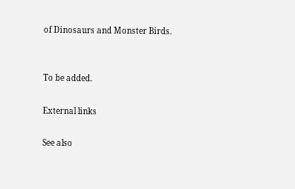of Dinosaurs and Monster Birds.


To be added.

External links

See also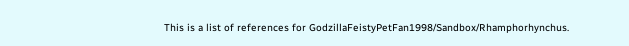This is a list of references for GodzillaFeistyPetFan1998/Sandbox/Rhamphorhynchus.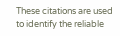These citations are used to identify the reliable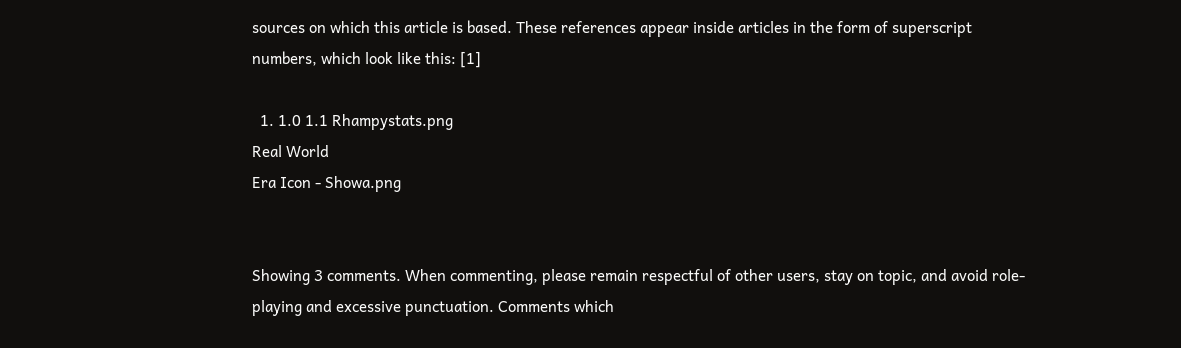sources on which this article is based. These references appear inside articles in the form of superscript numbers, which look like this: [1]

  1. 1.0 1.1 Rhampystats.png
Real World
Era Icon - Showa.png


Showing 3 comments. When commenting, please remain respectful of other users, stay on topic, and avoid role-playing and excessive punctuation. Comments which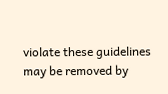violate these guidelines may be removed by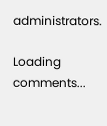administrators.

Loading comments...